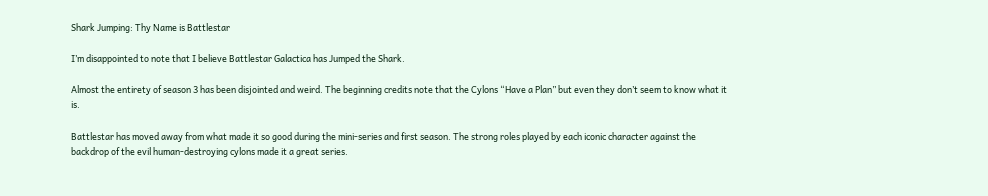Shark Jumping: Thy Name is Battlestar

I’m disappointed to note that I believe Battlestar Galactica has Jumped the Shark.

Almost the entirety of season 3 has been disjointed and weird. The beginning credits note that the Cylons “Have a Plan” but even they don’t seem to know what it is.

Battlestar has moved away from what made it so good during the mini-series and first season. The strong roles played by each iconic character against the backdrop of the evil human-destroying cylons made it a great series.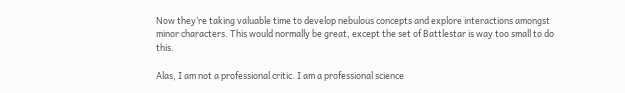Now they’re taking valuable time to develop nebulous concepts and explore interactions amongst minor characters. This would normally be great, except the set of Battlestar is way too small to do this.

Alas, I am not a professional critic. I am a professional science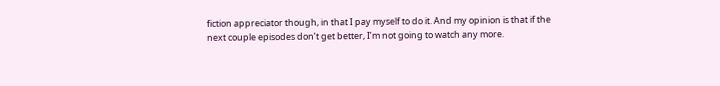fiction appreciator though, in that I pay myself to do it. And my opinion is that if the next couple episodes don’t get better, I’m not going to watch any more.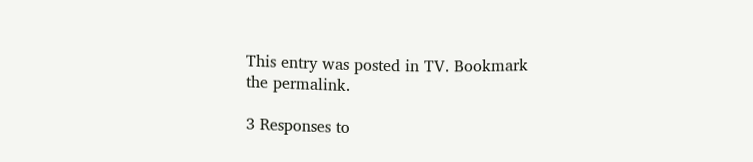This entry was posted in TV. Bookmark the permalink.

3 Responses to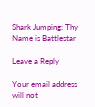Shark Jumping: Thy Name is Battlestar

Leave a Reply

Your email address will not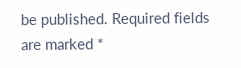be published. Required fields are marked *